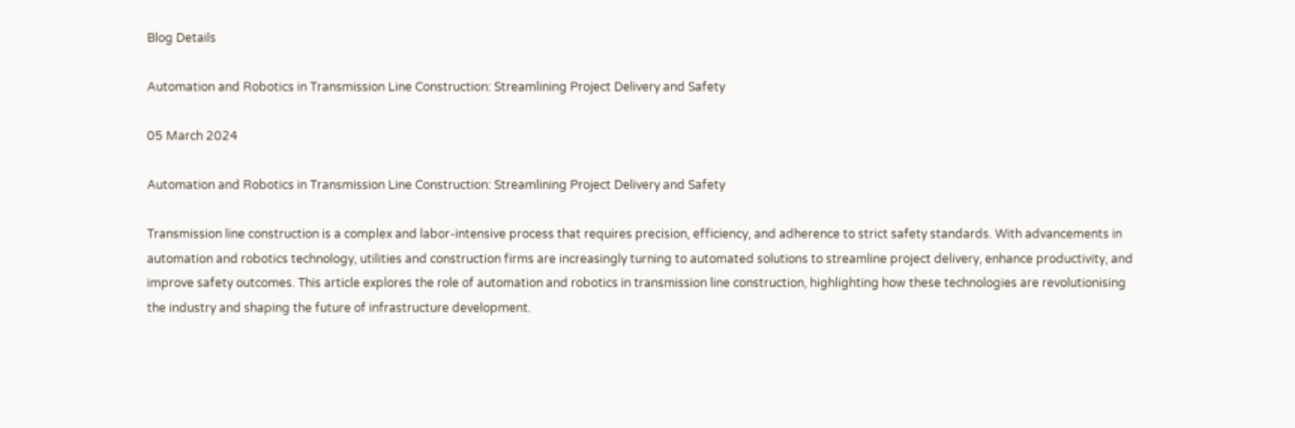Blog Details

Automation and Robotics in Transmission Line Construction: Streamlining Project Delivery and Safety

05 March 2024

Automation and Robotics in Transmission Line Construction: Streamlining Project Delivery and Safety

Transmission line construction is a complex and labor-intensive process that requires precision, efficiency, and adherence to strict safety standards. With advancements in automation and robotics technology, utilities and construction firms are increasingly turning to automated solutions to streamline project delivery, enhance productivity, and improve safety outcomes. This article explores the role of automation and robotics in transmission line construction, highlighting how these technologies are revolutionising the industry and shaping the future of infrastructure development.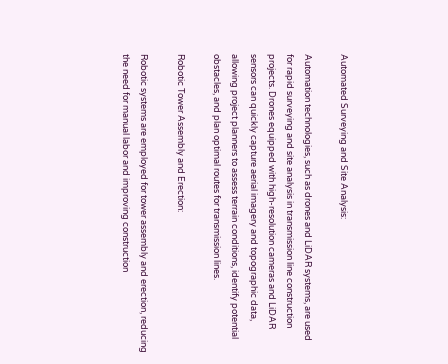Automated Surveying and Site Analysis:

Automation technologies, such as drones and LiDAR systems, are used for rapid surveying and site analysis in transmission line construction projects. Drones equipped with high-resolution cameras and LiDAR sensors can quickly capture aerial imagery and topographic data, allowing project planners to assess terrain conditions, identify potential obstacles, and plan optimal routes for transmission lines.

Robotic Tower Assembly and Erection:

Robotic systems are employed for tower assembly and erection, reducing the need for manual labor and improving construction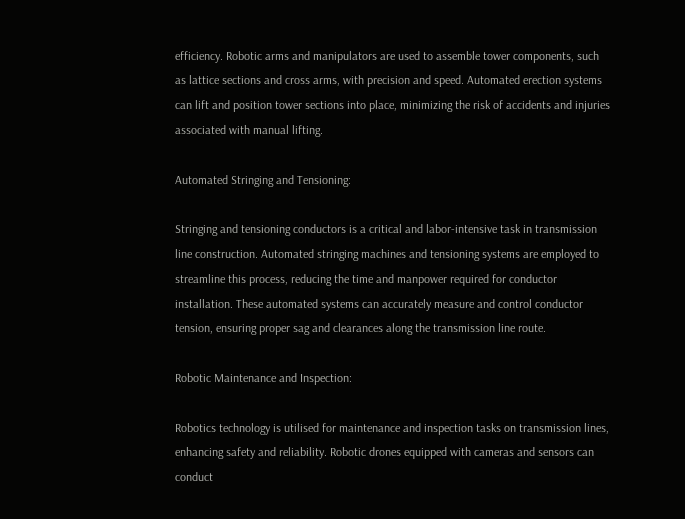efficiency. Robotic arms and manipulators are used to assemble tower components, such as lattice sections and cross arms, with precision and speed. Automated erection systems can lift and position tower sections into place, minimizing the risk of accidents and injuries associated with manual lifting.

Automated Stringing and Tensioning:

Stringing and tensioning conductors is a critical and labor-intensive task in transmission line construction. Automated stringing machines and tensioning systems are employed to streamline this process, reducing the time and manpower required for conductor installation. These automated systems can accurately measure and control conductor tension, ensuring proper sag and clearances along the transmission line route.

Robotic Maintenance and Inspection:

Robotics technology is utilised for maintenance and inspection tasks on transmission lines, enhancing safety and reliability. Robotic drones equipped with cameras and sensors can conduct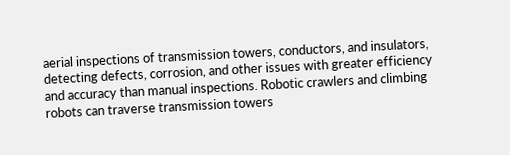aerial inspections of transmission towers, conductors, and insulators, detecting defects, corrosion, and other issues with greater efficiency and accuracy than manual inspections. Robotic crawlers and climbing robots can traverse transmission towers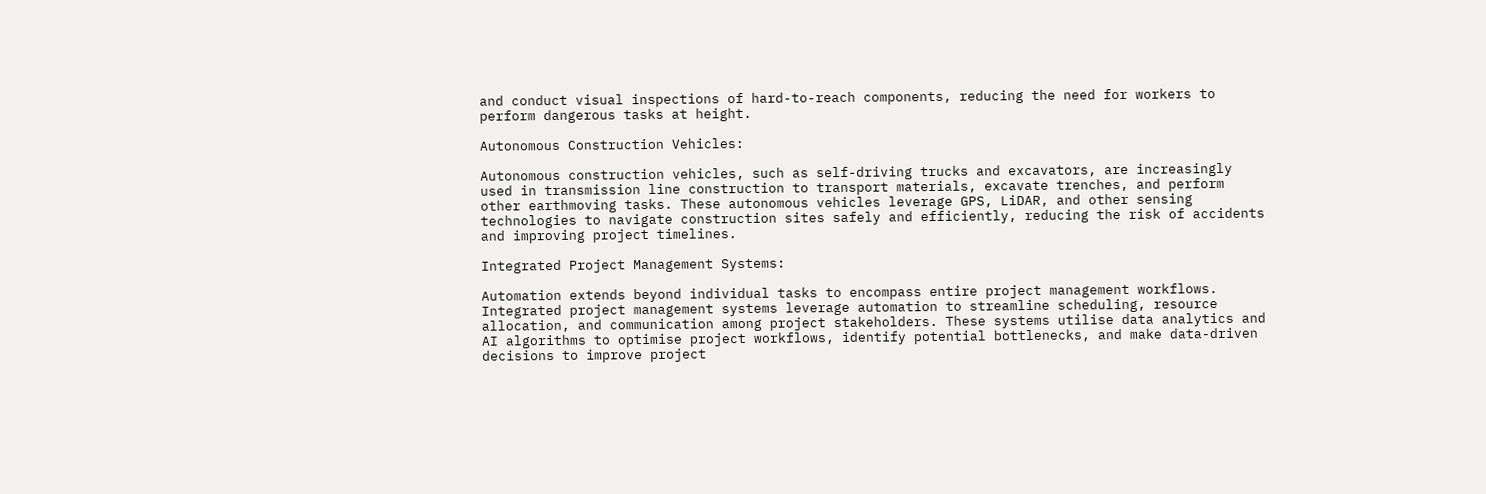and conduct visual inspections of hard-to-reach components, reducing the need for workers to perform dangerous tasks at height.

Autonomous Construction Vehicles:

Autonomous construction vehicles, such as self-driving trucks and excavators, are increasingly used in transmission line construction to transport materials, excavate trenches, and perform other earthmoving tasks. These autonomous vehicles leverage GPS, LiDAR, and other sensing technologies to navigate construction sites safely and efficiently, reducing the risk of accidents and improving project timelines.

Integrated Project Management Systems:

Automation extends beyond individual tasks to encompass entire project management workflows. Integrated project management systems leverage automation to streamline scheduling, resource allocation, and communication among project stakeholders. These systems utilise data analytics and AI algorithms to optimise project workflows, identify potential bottlenecks, and make data-driven decisions to improve project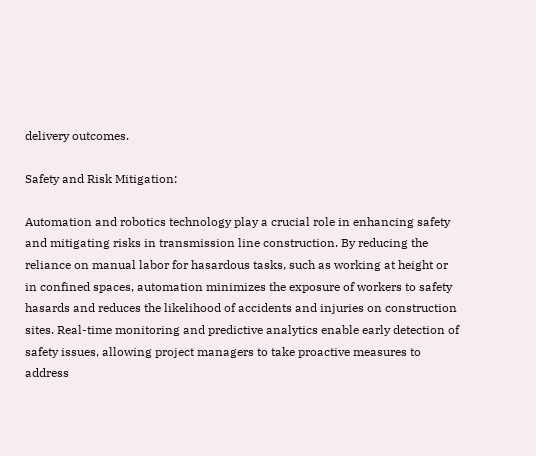delivery outcomes.

Safety and Risk Mitigation:

Automation and robotics technology play a crucial role in enhancing safety and mitigating risks in transmission line construction. By reducing the reliance on manual labor for hasardous tasks, such as working at height or in confined spaces, automation minimizes the exposure of workers to safety hasards and reduces the likelihood of accidents and injuries on construction sites. Real-time monitoring and predictive analytics enable early detection of safety issues, allowing project managers to take proactive measures to address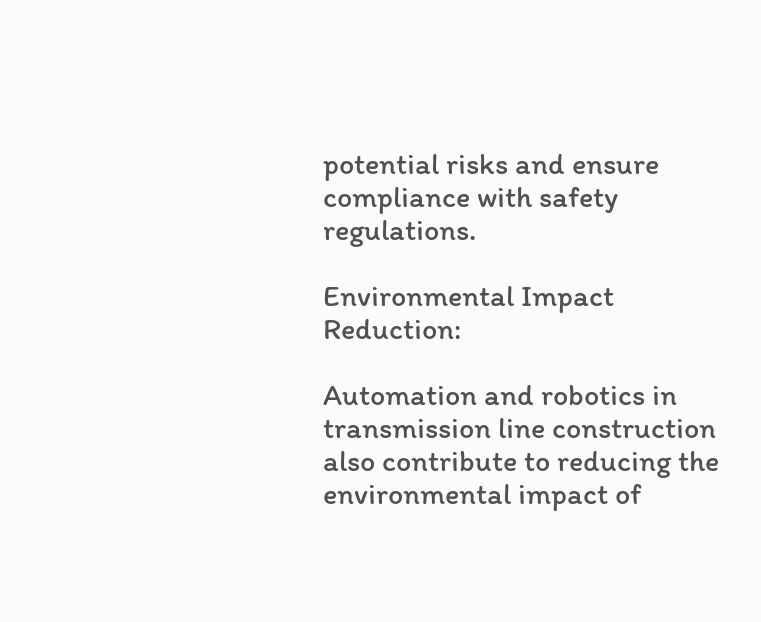potential risks and ensure compliance with safety regulations.

Environmental Impact Reduction:

Automation and robotics in transmission line construction also contribute to reducing the environmental impact of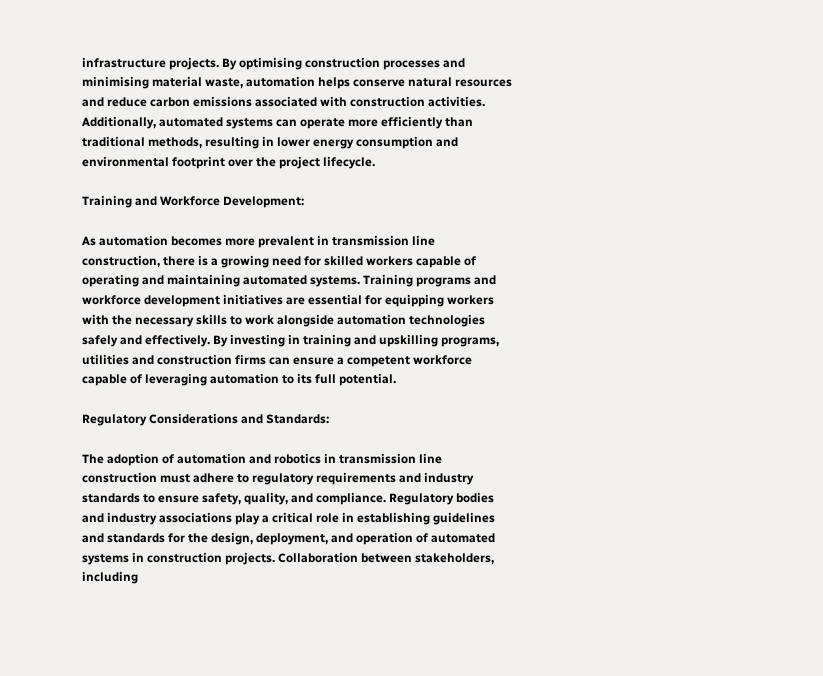infrastructure projects. By optimising construction processes and minimising material waste, automation helps conserve natural resources and reduce carbon emissions associated with construction activities. Additionally, automated systems can operate more efficiently than traditional methods, resulting in lower energy consumption and environmental footprint over the project lifecycle.

Training and Workforce Development:

As automation becomes more prevalent in transmission line construction, there is a growing need for skilled workers capable of operating and maintaining automated systems. Training programs and workforce development initiatives are essential for equipping workers with the necessary skills to work alongside automation technologies safely and effectively. By investing in training and upskilling programs, utilities and construction firms can ensure a competent workforce capable of leveraging automation to its full potential.

Regulatory Considerations and Standards:

The adoption of automation and robotics in transmission line construction must adhere to regulatory requirements and industry standards to ensure safety, quality, and compliance. Regulatory bodies and industry associations play a critical role in establishing guidelines and standards for the design, deployment, and operation of automated systems in construction projects. Collaboration between stakeholders, including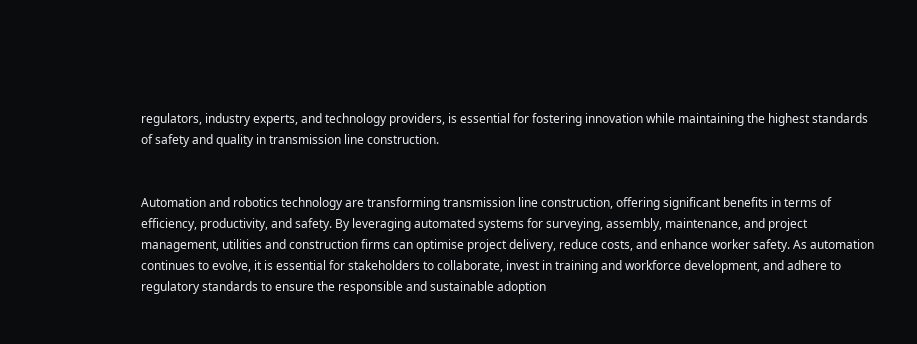regulators, industry experts, and technology providers, is essential for fostering innovation while maintaining the highest standards of safety and quality in transmission line construction.


Automation and robotics technology are transforming transmission line construction, offering significant benefits in terms of efficiency, productivity, and safety. By leveraging automated systems for surveying, assembly, maintenance, and project management, utilities and construction firms can optimise project delivery, reduce costs, and enhance worker safety. As automation continues to evolve, it is essential for stakeholders to collaborate, invest in training and workforce development, and adhere to regulatory standards to ensure the responsible and sustainable adoption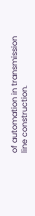of automation in transmission line construction.